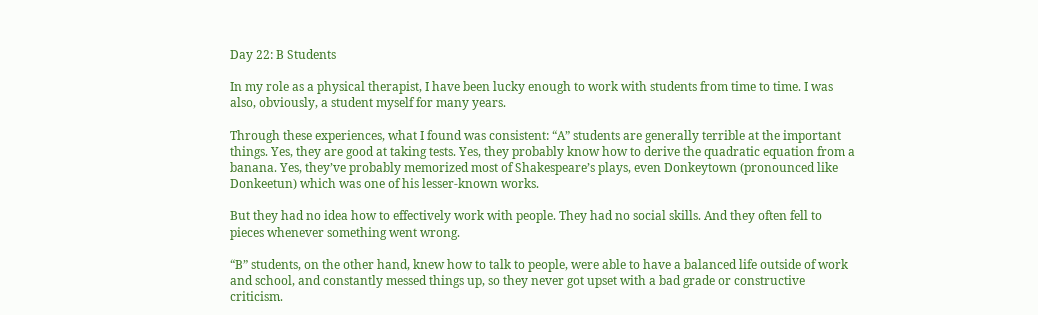Day 22: B Students

In my role as a physical therapist, I have been lucky enough to work with students from time to time. I was also, obviously, a student myself for many years.

Through these experiences, what I found was consistent: “A” students are generally terrible at the important things. Yes, they are good at taking tests. Yes, they probably know how to derive the quadratic equation from a banana. Yes, they’ve probably memorized most of Shakespeare’s plays, even Donkeytown (pronounced like Donkeetun) which was one of his lesser-known works.

But they had no idea how to effectively work with people. They had no social skills. And they often fell to pieces whenever something went wrong.

“B” students, on the other hand, knew how to talk to people, were able to have a balanced life outside of work and school, and constantly messed things up, so they never got upset with a bad grade or constructive criticism.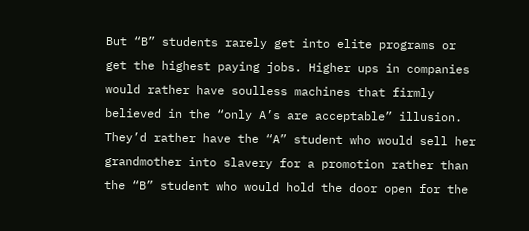But “B” students rarely get into elite programs or get the highest paying jobs. Higher ups in companies would rather have soulless machines that firmly believed in the “only A’s are acceptable” illusion. They’d rather have the “A” student who would sell her grandmother into slavery for a promotion rather than the “B” student who would hold the door open for the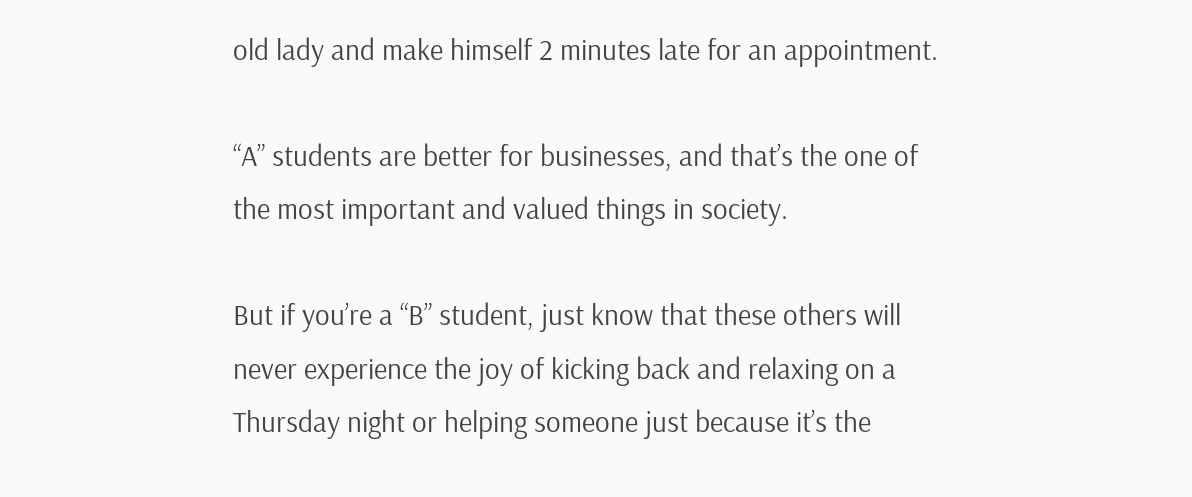old lady and make himself 2 minutes late for an appointment.

“A” students are better for businesses, and that’s the one of the most important and valued things in society.

But if you’re a “B” student, just know that these others will never experience the joy of kicking back and relaxing on a Thursday night or helping someone just because it’s the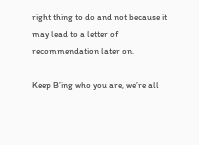right thing to do and not because it may lead to a letter of recommendation later on.

Keep B’ing who you are, we’re all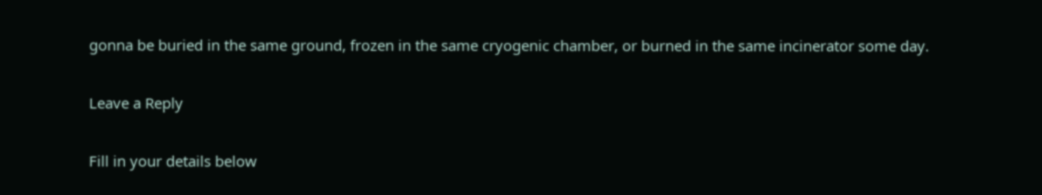gonna be buried in the same ground, frozen in the same cryogenic chamber, or burned in the same incinerator some day.

Leave a Reply

Fill in your details below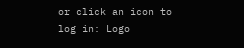or click an icon to log in: Logo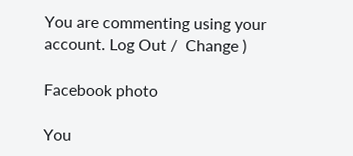You are commenting using your account. Log Out /  Change )

Facebook photo

You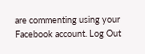are commenting using your Facebook account. Log Out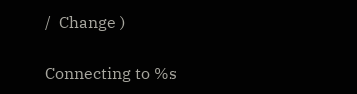/  Change )

Connecting to %s